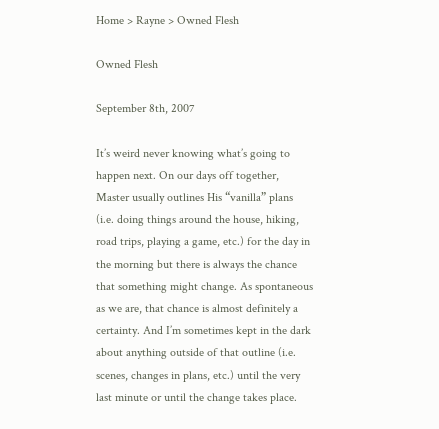Home > Rayne > Owned Flesh

Owned Flesh

September 8th, 2007

It’s weird never knowing what’s going to happen next. On our days off together, Master usually outlines His “vanilla” plans (i.e. doing things around the house, hiking, road trips, playing a game, etc.) for the day in the morning but there is always the chance that something might change. As spontaneous as we are, that chance is almost definitely a certainty. And I’m sometimes kept in the dark about anything outside of that outline (i.e. scenes, changes in plans, etc.) until the very last minute or until the change takes place.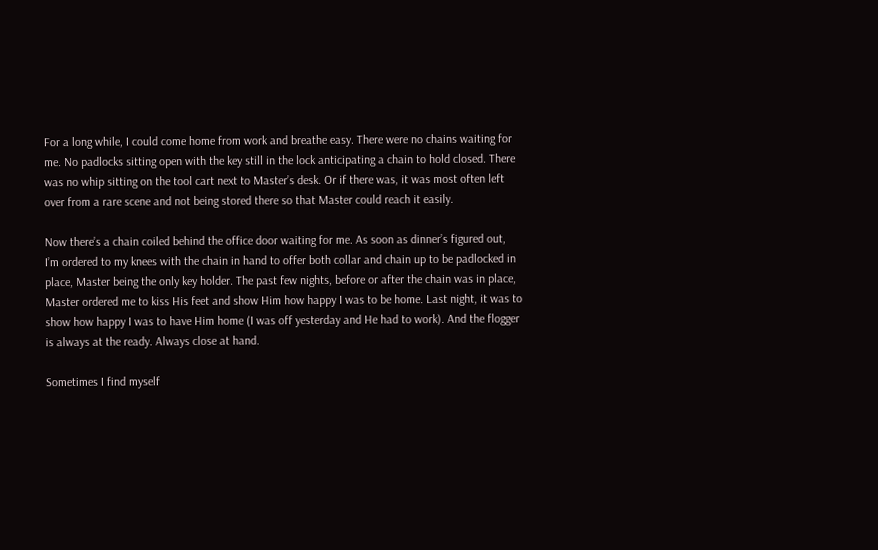For a long while, I could come home from work and breathe easy. There were no chains waiting for me. No padlocks sitting open with the key still in the lock anticipating a chain to hold closed. There was no whip sitting on the tool cart next to Master’s desk. Or if there was, it was most often left over from a rare scene and not being stored there so that Master could reach it easily.

Now there’s a chain coiled behind the office door waiting for me. As soon as dinner’s figured out, I’m ordered to my knees with the chain in hand to offer both collar and chain up to be padlocked in place, Master being the only key holder. The past few nights, before or after the chain was in place, Master ordered me to kiss His feet and show Him how happy I was to be home. Last night, it was to show how happy I was to have Him home (I was off yesterday and He had to work). And the flogger is always at the ready. Always close at hand.

Sometimes I find myself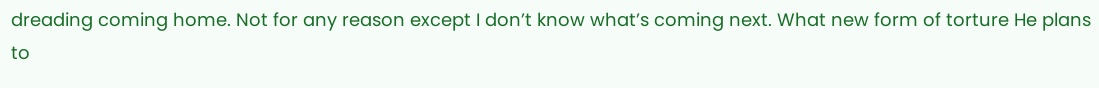dreading coming home. Not for any reason except I don’t know what’s coming next. What new form of torture He plans to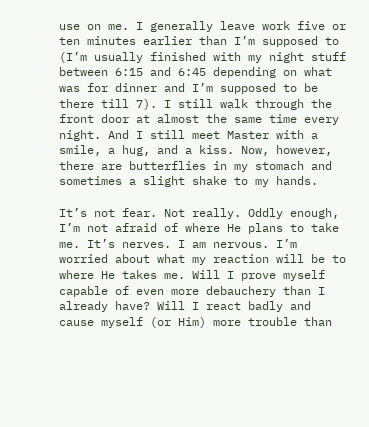use on me. I generally leave work five or ten minutes earlier than I’m supposed to (I’m usually finished with my night stuff between 6:15 and 6:45 depending on what was for dinner and I’m supposed to be there till 7). I still walk through the front door at almost the same time every night. And I still meet Master with a smile, a hug, and a kiss. Now, however, there are butterflies in my stomach and sometimes a slight shake to my hands.

It’s not fear. Not really. Oddly enough, I’m not afraid of where He plans to take me. It’s nerves. I am nervous. I’m worried about what my reaction will be to where He takes me. Will I prove myself capable of even more debauchery than I already have? Will I react badly and cause myself (or Him) more trouble than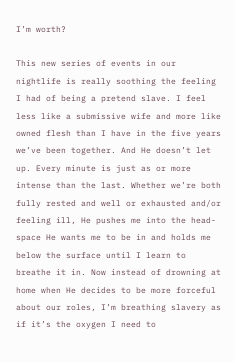I’m worth?

This new series of events in our nightlife is really soothing the feeling I had of being a pretend slave. I feel less like a submissive wife and more like owned flesh than I have in the five years we’ve been together. And He doesn’t let up. Every minute is just as or more intense than the last. Whether we’re both fully rested and well or exhausted and/or feeling ill, He pushes me into the head-space He wants me to be in and holds me below the surface until I learn to breathe it in. Now instead of drowning at home when He decides to be more forceful about our roles, I’m breathing slavery as if it’s the oxygen I need to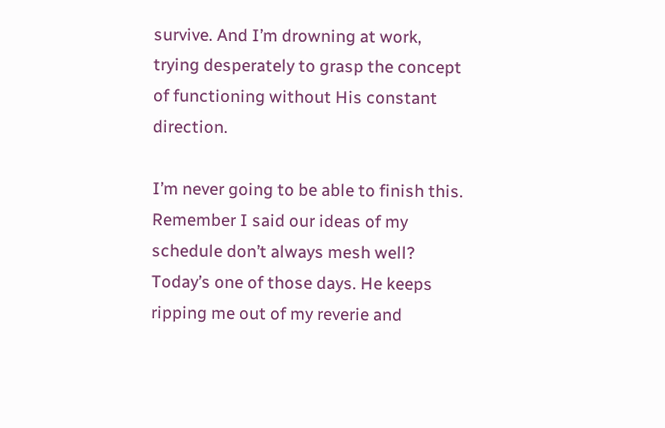survive. And I’m drowning at work, trying desperately to grasp the concept of functioning without His constant direction.

I’m never going to be able to finish this. Remember I said our ideas of my schedule don’t always mesh well? Today’s one of those days. He keeps ripping me out of my reverie and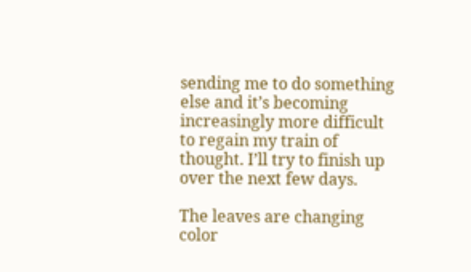sending me to do something else and it’s becoming increasingly more difficult to regain my train of thought. I’ll try to finish up over the next few days.

The leaves are changing color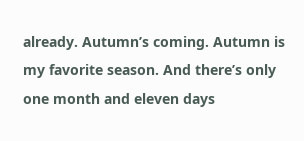already. Autumn’s coming. Autumn is my favorite season. And there’s only one month and eleven days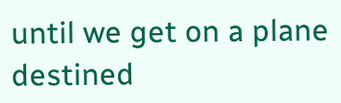until we get on a plane destined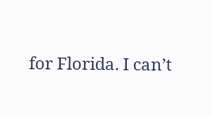for Florida. I can’t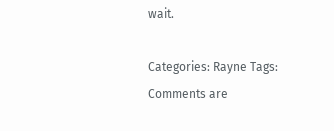wait.

Categories: Rayne Tags:
Comments are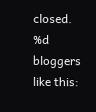closed.
%d bloggers like this: